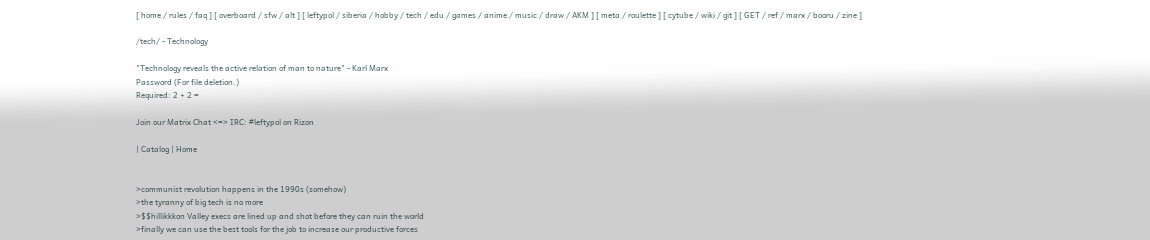[ home / rules / faq ] [ overboard / sfw / alt ] [ leftypol / siberia / hobby / tech / edu / games / anime / music / draw / AKM ] [ meta / roulette ] [ cytube / wiki / git ] [ GET / ref / marx / booru / zine ]

/tech/ - Technology

"Technology reveals the active relation of man to nature" - Karl Marx
Password (For file deletion.)
Required: 2 + 2 =

Join our Matrix Chat <=> IRC: #leftypol on Rizon

| Catalog | Home


>communist revolution happens in the 1990s (somehow)
>the tyranny of big tech is no more
>$$hillikkkon Valley execs are lined up and shot before they can ruin the world
>finally we can use the best tools for the job to increase our productive forces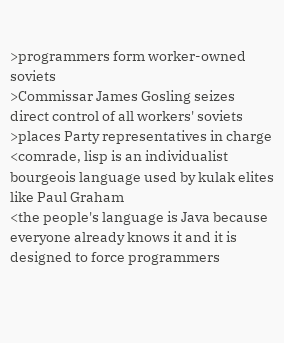>programmers form worker-owned soviets
>Commissar James Gosling seizes direct control of all workers' soviets
>places Party representatives in charge
<comrade, lisp is an individualist bourgeois language used by kulak elites like Paul Graham
<the people's language is Java because everyone already knows it and it is designed to force programmers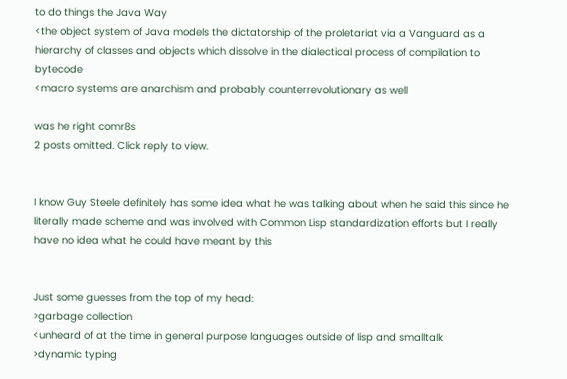to do things the Java Way
<the object system of Java models the dictatorship of the proletariat via a Vanguard as a hierarchy of classes and objects which dissolve in the dialectical process of compilation to bytecode
<macro systems are anarchism and probably counterrevolutionary as well

was he right comr8s
2 posts omitted. Click reply to view.


I know Guy Steele definitely has some idea what he was talking about when he said this since he literally made scheme and was involved with Common Lisp standardization efforts but I really have no idea what he could have meant by this


Just some guesses from the top of my head:
>garbage collection
<unheard of at the time in general purpose languages outside of lisp and smalltalk
>dynamic typing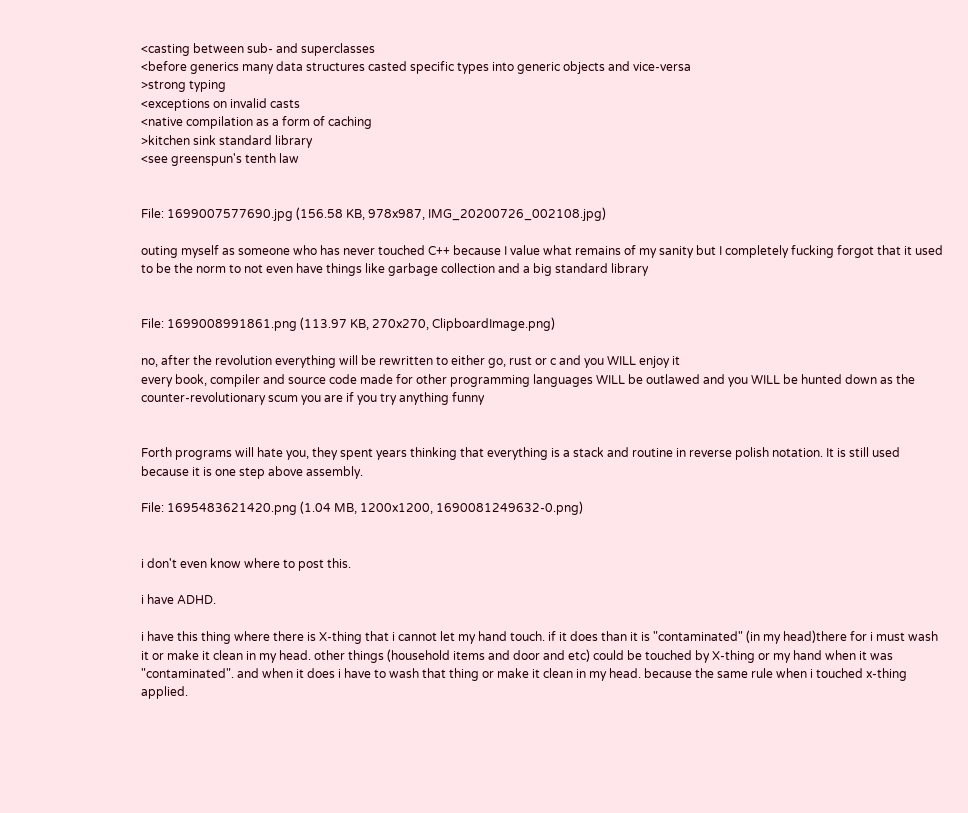<casting between sub- and superclasses
<before generics many data structures casted specific types into generic objects and vice-versa
>strong typing
<exceptions on invalid casts
<native compilation as a form of caching
>kitchen sink standard library
<see greenspun's tenth law


File: 1699007577690.jpg (156.58 KB, 978x987, IMG_20200726_002108.jpg)

outing myself as someone who has never touched C++ because I value what remains of my sanity but I completely fucking forgot that it used to be the norm to not even have things like garbage collection and a big standard library


File: 1699008991861.png (113.97 KB, 270x270, ClipboardImage.png)

no, after the revolution everything will be rewritten to either go, rust or c and you WILL enjoy it
every book, compiler and source code made for other programming languages WILL be outlawed and you WILL be hunted down as the counter-revolutionary scum you are if you try anything funny


Forth programs will hate you, they spent years thinking that everything is a stack and routine in reverse polish notation. It is still used because it is one step above assembly.

File: 1695483621420.png (1.04 MB, 1200x1200, 1690081249632-0.png)


i don't even know where to post this.

i have ADHD.

i have this thing where there is X-thing that i cannot let my hand touch. if it does than it is "contaminated" (in my head)there for i must wash it or make it clean in my head. other things (household items and door and etc) could be touched by X-thing or my hand when it was "contaminated". and when it does i have to wash that thing or make it clean in my head. because the same rule when i touched x-thing applied.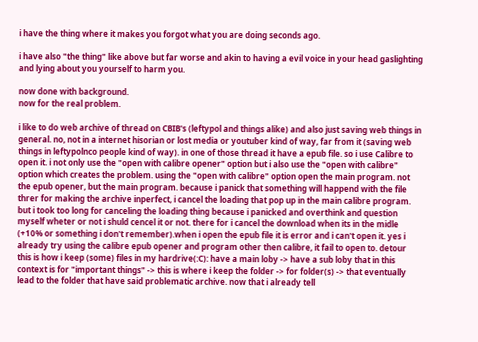i have the thing where it makes you forgot what you are doing seconds ago.

i have also "the thing" like above but far worse and akin to having a evil voice in your head gaslighting and lying about you yourself to harm you.

now done with background.
now for the real problem.

i like to do web archive of thread on CBIB's (leftypol and things alike) and also just saving web things in general. no, not in a internet hisorian or lost media or youtuber kind of way, far from it (saving web things in leftypolnco people kind of way). in one of those thread it have a epub file. so i use Calibre to open it. i not only use the "open with calibre opener" option but i also use the "open with calibre" option which creates the problem. using the "open with calibre" option open the main program. not the epub opener, but the main program. because i panick that something will happend with the file threr for making the archive inperfect, i cancel the loading that pop up in the main calibre program. but i took too long for canceling the loading thing because i panicked and overthink and question myself wheter or not i shuld cencel it or not. there for i cancel the download when its in the midle (+10% or something i don't remember).when i open the epub file it is error and i can't open it. yes i already try using the calibre epub opener and program other then calibre, it fail to open to. detour this is how i keep (some) files in my hardrive(:C): have a main loby -> have a sub loby that in this context is for "important things" -> this is where i keep the folder -> for folder(s) -> that eventually lead to the folder that have said problematic archive. now that i already tell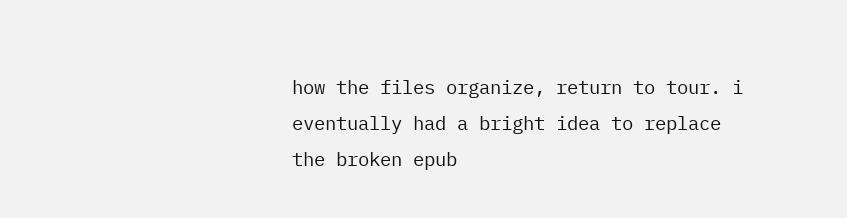how the files organize, return to tour. i eventually had a bright idea to replace the broken epub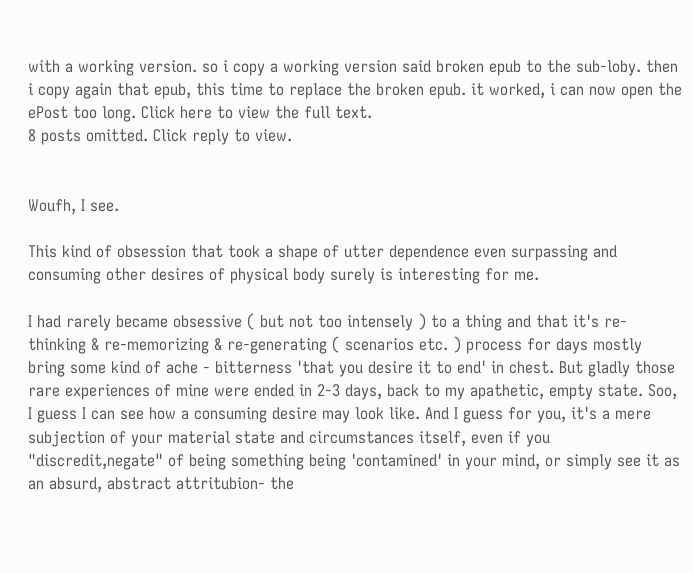with a working version. so i copy a working version said broken epub to the sub-loby. then i copy again that epub, this time to replace the broken epub. it worked, i can now open the ePost too long. Click here to view the full text.
8 posts omitted. Click reply to view.


Woufh, I see.

This kind of obsession that took a shape of utter dependence even surpassing and consuming other desires of physical body surely is interesting for me.

I had rarely became obsessive ( but not too intensely ) to a thing and that it's re-thinking & re-memorizing & re-generating ( scenarios etc. ) process for days mostly bring some kind of ache - bitterness 'that you desire it to end' in chest. But gladly those rare experiences of mine were ended in 2-3 days, back to my apathetic, empty state. Soo, I guess I can see how a consuming desire may look like. And I guess for you, it's a mere subjection of your material state and circumstances itself, even if you "discredit,negate" of being something being 'contamined' in your mind, or simply see it as an absurd, abstract attritubion- the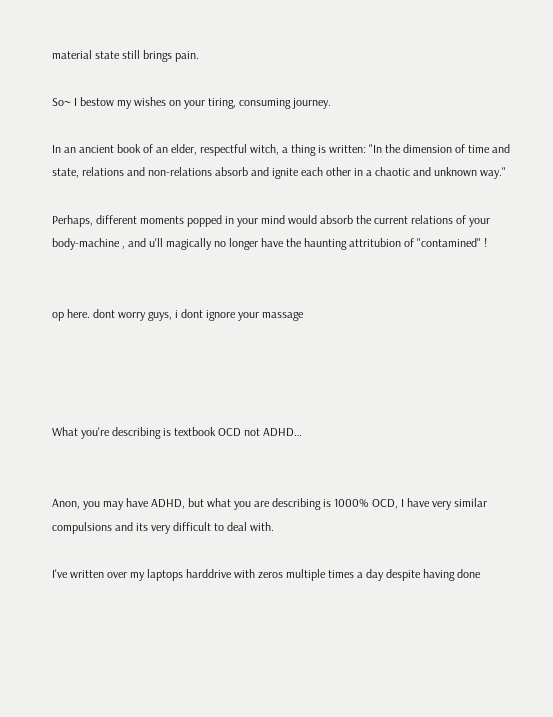material state still brings pain.

So~ I bestow my wishes on your tiring, consuming journey.

In an ancient book of an elder, respectful witch, a thing is written: "In the dimension of time and state, relations and non-relations absorb and ignite each other in a chaotic and unknown way."

Perhaps, different moments popped in your mind would absorb the current relations of your body-machine , and u'll magically no longer have the haunting attritubion of "contamined" !


op here. dont worry guys, i dont ignore your massage




What you're describing is textbook OCD not ADHD…


Anon, you may have ADHD, but what you are describing is 1000% OCD, I have very similar compulsions and its very difficult to deal with.

I've written over my laptops harddrive with zeros multiple times a day despite having done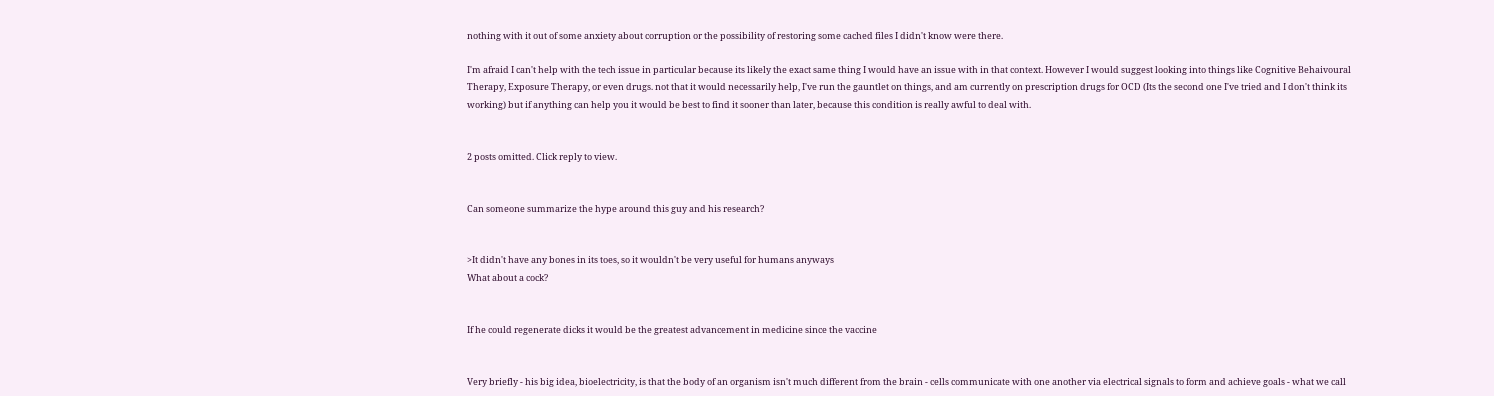nothing with it out of some anxiety about corruption or the possibility of restoring some cached files I didn't know were there.

I'm afraid I can't help with the tech issue in particular because its likely the exact same thing I would have an issue with in that context. However I would suggest looking into things like Cognitive Behaivoural Therapy, Exposure Therapy, or even drugs. not that it would necessarily help, I've run the gauntlet on things, and am currently on prescription drugs for OCD (Its the second one I've tried and I don't think its working) but if anything can help you it would be best to find it sooner than later, because this condition is really awful to deal with.


2 posts omitted. Click reply to view.


Can someone summarize the hype around this guy and his research?


>It didn't have any bones in its toes, so it wouldn't be very useful for humans anyways
What about a cock?


If he could regenerate dicks it would be the greatest advancement in medicine since the vaccine


Very briefly - his big idea, bioelectricity, is that the body of an organism isn't much different from the brain - cells communicate with one another via electrical signals to form and achieve goals - what we call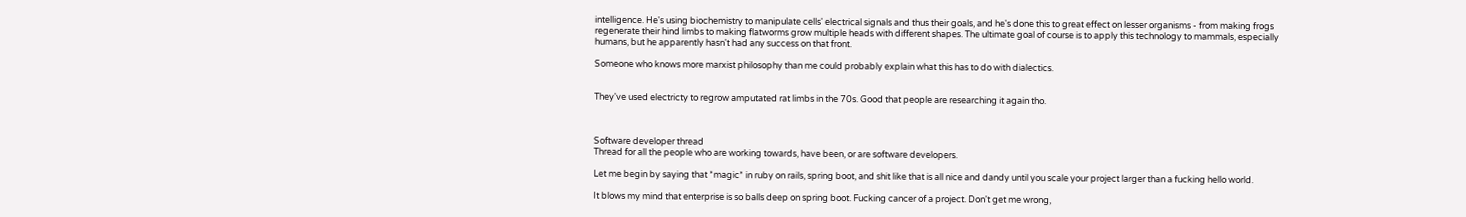intelligence. He's using biochemistry to manipulate cells' electrical signals and thus their goals, and he's done this to great effect on lesser organisms - from making frogs regenerate their hind limbs to making flatworms grow multiple heads with different shapes. The ultimate goal of course is to apply this technology to mammals, especially humans, but he apparently hasn't had any success on that front.

Someone who knows more marxist philosophy than me could probably explain what this has to do with dialectics.


They've used electricty to regrow amputated rat limbs in the 70s. Good that people are researching it again tho.



Software developer thread
Thread for all the people who are working towards, have been, or are software developers.

Let me begin by saying that *magic* in ruby on rails, spring boot, and shit like that is all nice and dandy until you scale your project larger than a fucking hello world.

It blows my mind that enterprise is so balls deep on spring boot. Fucking cancer of a project. Don't get me wrong,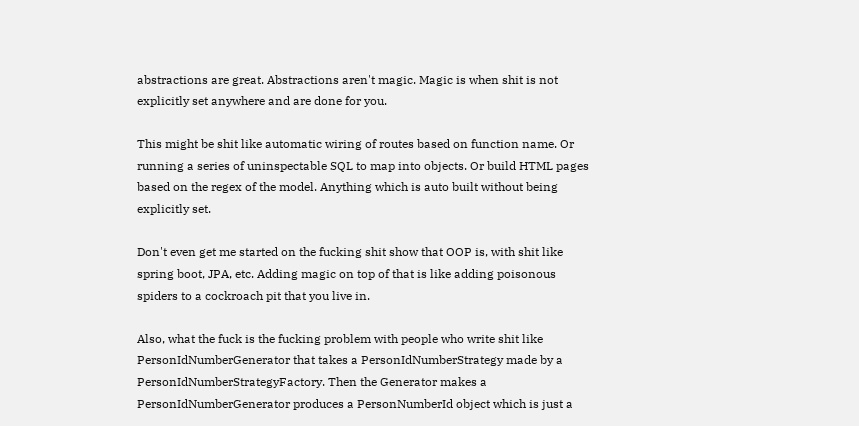abstractions are great. Abstractions aren't magic. Magic is when shit is not explicitly set anywhere and are done for you.

This might be shit like automatic wiring of routes based on function name. Or running a series of uninspectable SQL to map into objects. Or build HTML pages based on the regex of the model. Anything which is auto built without being explicitly set.

Don't even get me started on the fucking shit show that OOP is, with shit like spring boot, JPA, etc. Adding magic on top of that is like adding poisonous spiders to a cockroach pit that you live in.

Also, what the fuck is the fucking problem with people who write shit like
PersonIdNumberGenerator that takes a PersonIdNumberStrategy made by a PersonIdNumberStrategyFactory. Then the Generator makes a PersonIdNumberGenerator produces a PersonNumberId object which is just a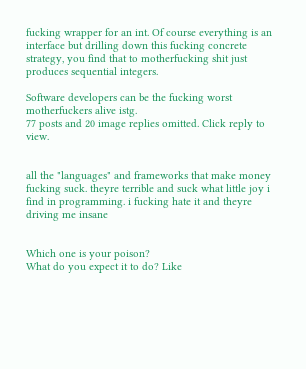fucking wrapper for an int. Of course everything is an interface but drilling down this fucking concrete strategy, you find that to motherfucking shit just produces sequential integers.

Software developers can be the fucking worst motherfuckers alive istg.
77 posts and 20 image replies omitted. Click reply to view.


all the "languages" and frameworks that make money fucking suck. theyre terrible and suck what little joy i find in programming. i fucking hate it and theyre driving me insane


Which one is your poison?
What do you expect it to do? Like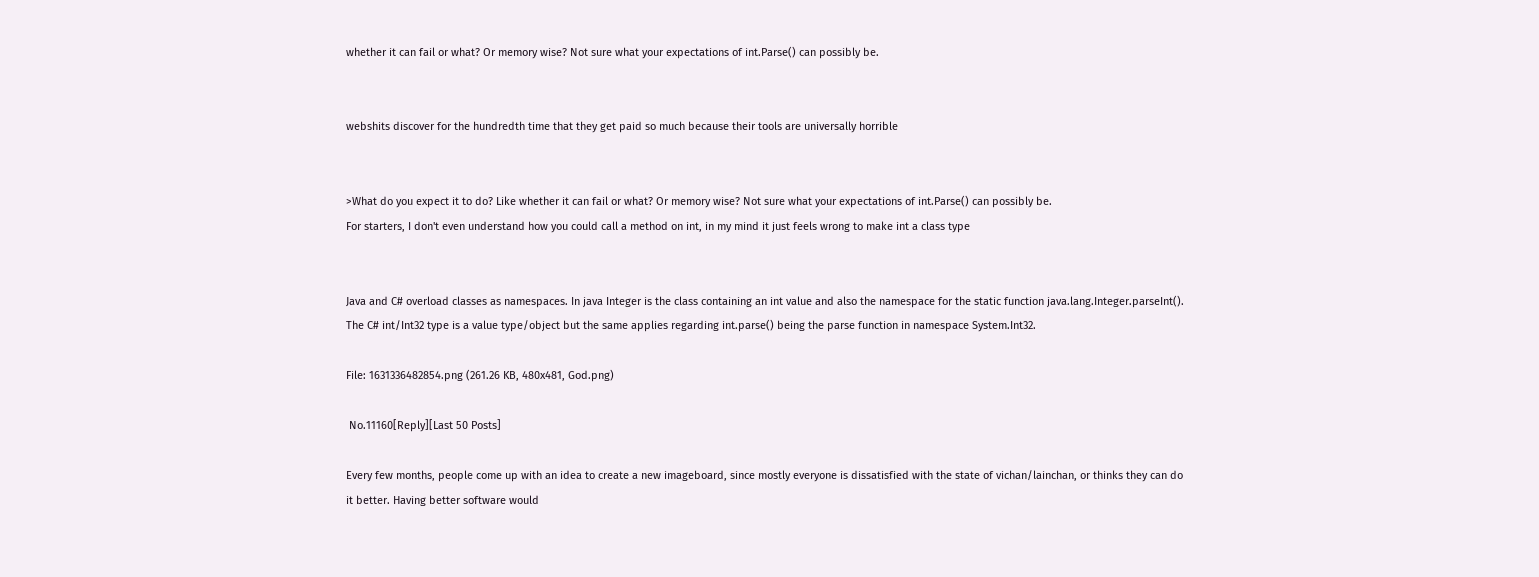whether it can fail or what? Or memory wise? Not sure what your expectations of int.Parse() can possibly be.


webshits discover for the hundredth time that they get paid so much because their tools are universally horrible


>What do you expect it to do? Like whether it can fail or what? Or memory wise? Not sure what your expectations of int.Parse() can possibly be.
For starters, I don't even understand how you could call a method on int, in my mind it just feels wrong to make int a class type


Java and C# overload classes as namespaces. In java Integer is the class containing an int value and also the namespace for the static function java.lang.Integer.parseInt().
The C# int/Int32 type is a value type/object but the same applies regarding int.parse() being the parse function in namespace System.Int32.

File: 1631336482854.png (261.26 KB, 480x481, God.png)

 No.11160[Reply][Last 50 Posts]

Every few months, people come up with an idea to create a new imageboard, since mostly everyone is dissatisfied with the state of vichan/lainchan, or thinks they can do it better. Having better software would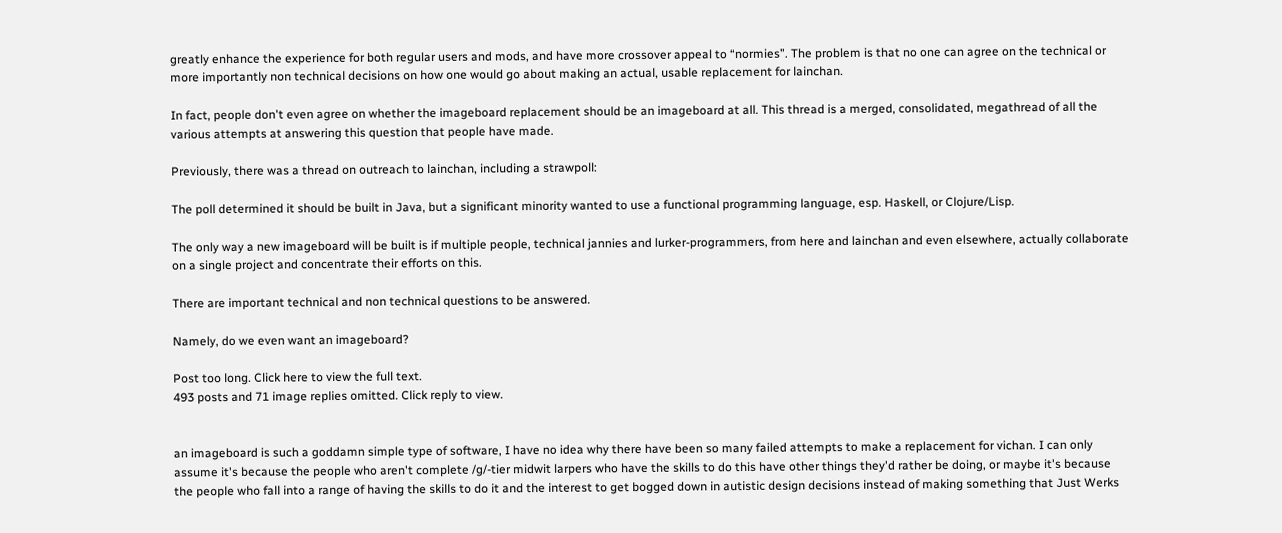greatly enhance the experience for both regular users and mods, and have more crossover appeal to “normies”. The problem is that no one can agree on the technical or more importantly non technical decisions on how one would go about making an actual, usable replacement for lainchan.

In fact, people don't even agree on whether the imageboard replacement should be an imageboard at all. This thread is a merged, consolidated, megathread of all the various attempts at answering this question that people have made.

Previously, there was a thread on outreach to lainchan, including a strawpoll:

The poll determined it should be built in Java, but a significant minority wanted to use a functional programming language, esp. Haskell, or Clojure/Lisp.

The only way a new imageboard will be built is if multiple people, technical jannies and lurker-programmers, from here and lainchan and even elsewhere, actually collaborate on a single project and concentrate their efforts on this.

There are important technical and non technical questions to be answered.

Namely, do we even want an imageboard?

Post too long. Click here to view the full text.
493 posts and 71 image replies omitted. Click reply to view.


an imageboard is such a goddamn simple type of software, I have no idea why there have been so many failed attempts to make a replacement for vichan. I can only assume it's because the people who aren't complete /g/-tier midwit larpers who have the skills to do this have other things they'd rather be doing, or maybe it's because the people who fall into a range of having the skills to do it and the interest to get bogged down in autistic design decisions instead of making something that Just Werks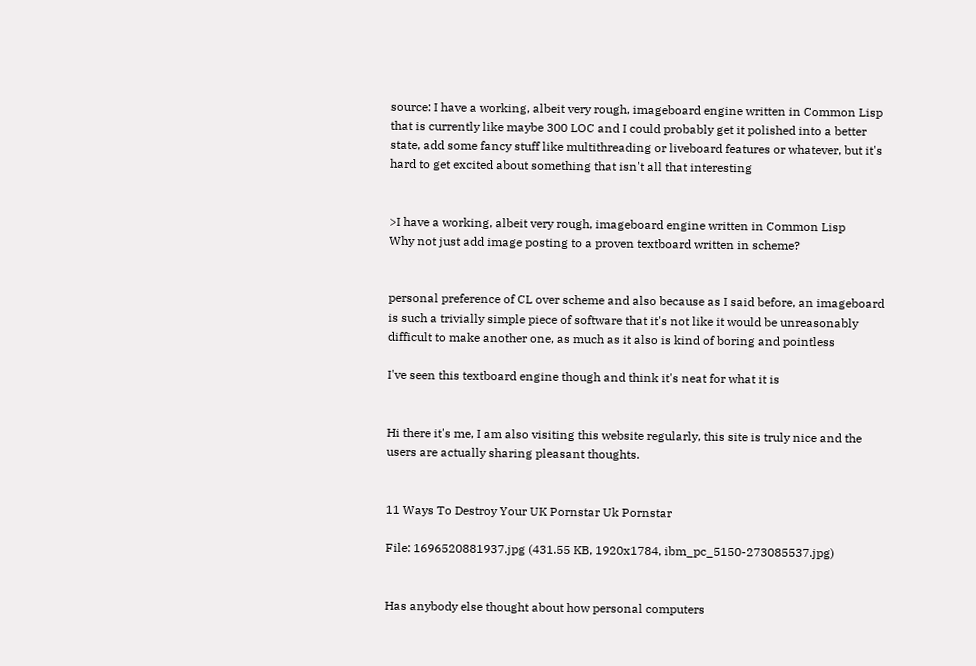source: I have a working, albeit very rough, imageboard engine written in Common Lisp that is currently like maybe 300 LOC and I could probably get it polished into a better state, add some fancy stuff like multithreading or liveboard features or whatever, but it's hard to get excited about something that isn't all that interesting


>I have a working, albeit very rough, imageboard engine written in Common Lisp
Why not just add image posting to a proven textboard written in scheme?


personal preference of CL over scheme and also because as I said before, an imageboard is such a trivially simple piece of software that it's not like it would be unreasonably difficult to make another one, as much as it also is kind of boring and pointless

I've seen this textboard engine though and think it's neat for what it is


Hi there it's me, I am also visiting this website regularly, this site is truly nice and the users are actually sharing pleasant thoughts.


11 Ways To Destroy Your UK Pornstar Uk Pornstar

File: 1696520881937.jpg (431.55 KB, 1920x1784, ibm_pc_5150-273085537.jpg)


Has anybody else thought about how personal computers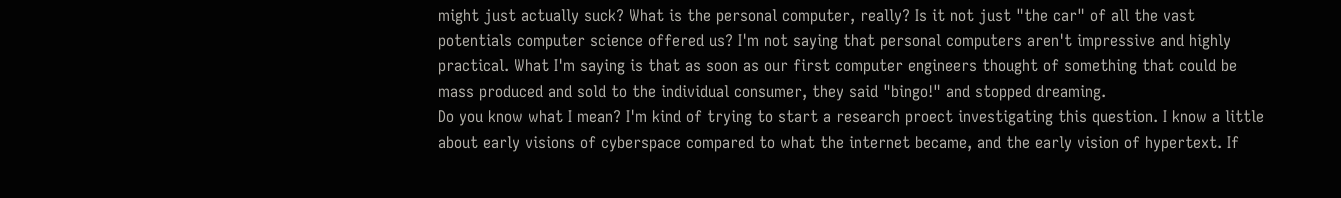might just actually suck? What is the personal computer, really? Is it not just "the car" of all the vast potentials computer science offered us? I'm not saying that personal computers aren't impressive and highly practical. What I'm saying is that as soon as our first computer engineers thought of something that could be mass produced and sold to the individual consumer, they said "bingo!" and stopped dreaming.
Do you know what I mean? I'm kind of trying to start a research proect investigating this question. I know a little about early visions of cyberspace compared to what the internet became, and the early vision of hypertext. If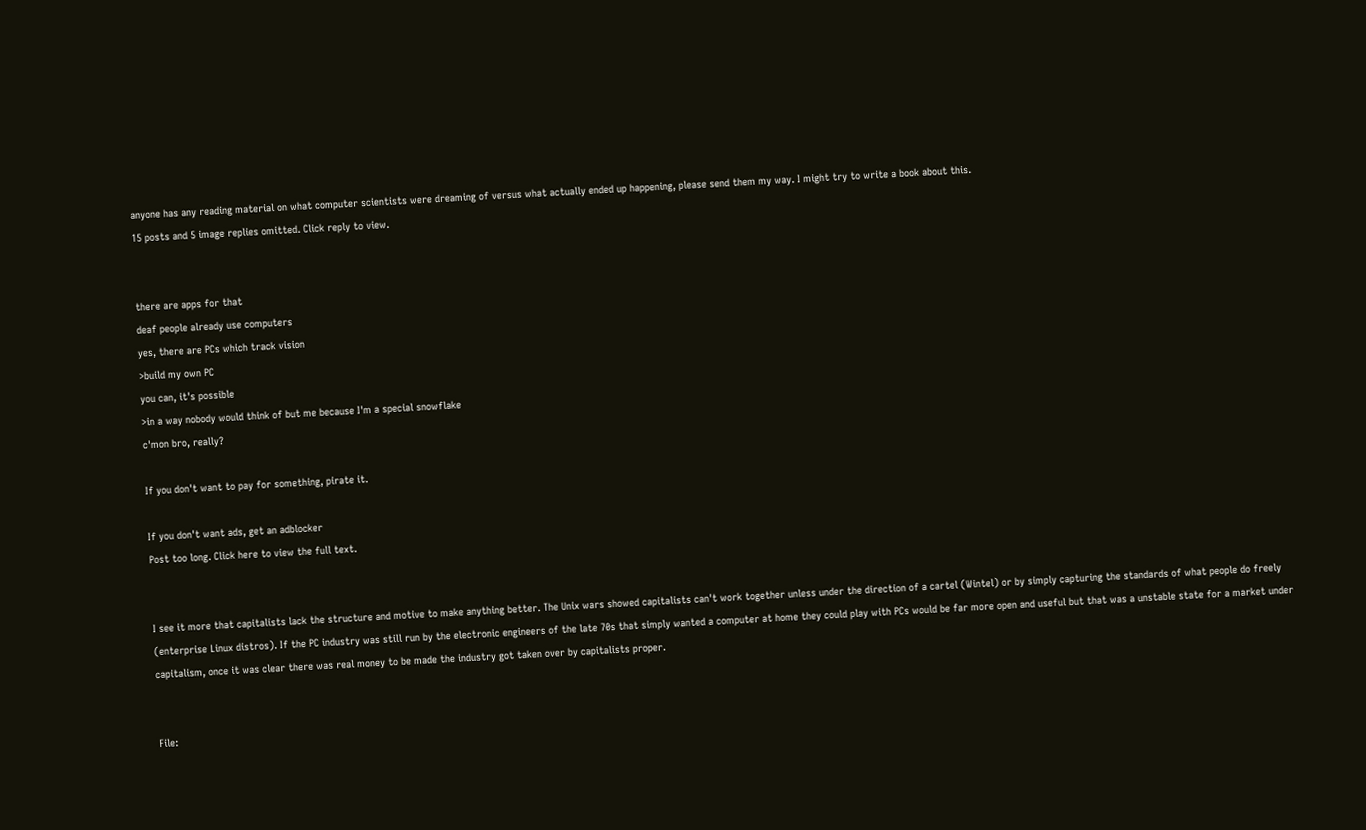anyone has any reading material on what computer scientists were dreaming of versus what actually ended up happening, please send them my way. I might try to write a book about this.
15 posts and 5 image replies omitted. Click reply to view.


there are apps for that
deaf people already use computers
yes, there are PCs which track vision
>build my own PC
you can, it's possible
>in a way nobody would think of but me because I'm a special snowflake
c'mon bro, really?

If you don't want to pay for something, pirate it.

If you don't want ads, get an adblocker
Post too long. Click here to view the full text.


I see it more that capitalists lack the structure and motive to make anything better. The Unix wars showed capitalists can't work together unless under the direction of a cartel (Wintel) or by simply capturing the standards of what people do freely (enterprise Linux distros). If the PC industry was still run by the electronic engineers of the late 70s that simply wanted a computer at home they could play with PCs would be far more open and useful but that was a unstable state for a market under capitalism, once it was clear there was real money to be made the industry got taken over by capitalists proper.


File: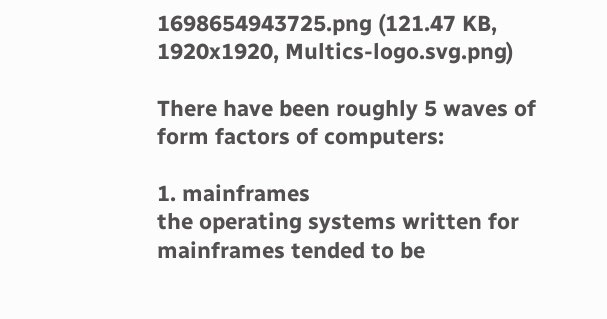1698654943725.png (121.47 KB, 1920x1920, Multics-logo.svg.png)

There have been roughly 5 waves of form factors of computers:

1. mainframes
the operating systems written for mainframes tended to be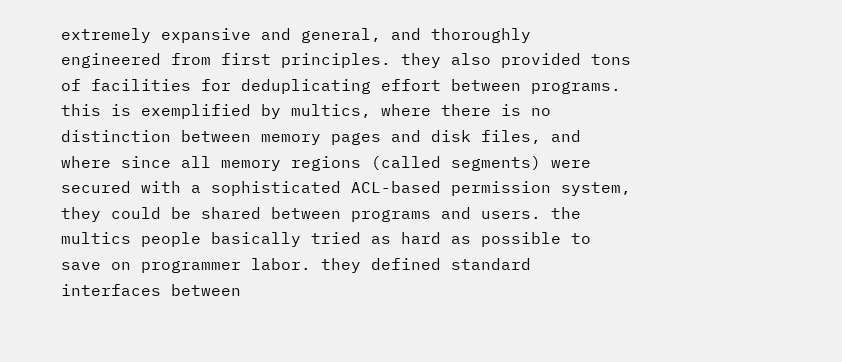extremely expansive and general, and thoroughly engineered from first principles. they also provided tons of facilities for deduplicating effort between programs. this is exemplified by multics, where there is no distinction between memory pages and disk files, and where since all memory regions (called segments) were secured with a sophisticated ACL-based permission system, they could be shared between programs and users. the multics people basically tried as hard as possible to save on programmer labor. they defined standard interfaces between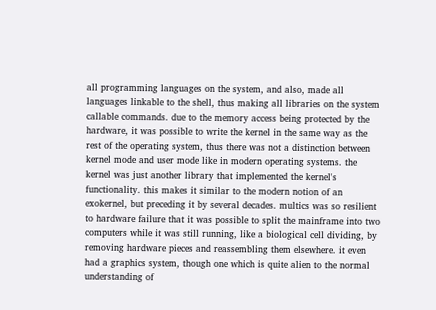all programming languages on the system, and also, made all languages linkable to the shell, thus making all libraries on the system callable commands. due to the memory access being protected by the hardware, it was possible to write the kernel in the same way as the rest of the operating system, thus there was not a distinction between kernel mode and user mode like in modern operating systems. the kernel was just another library that implemented the kernel's functionality. this makes it similar to the modern notion of an exokernel, but preceding it by several decades. multics was so resilient to hardware failure that it was possible to split the mainframe into two computers while it was still running, like a biological cell dividing, by removing hardware pieces and reassembling them elsewhere. it even had a graphics system, though one which is quite alien to the normal understanding of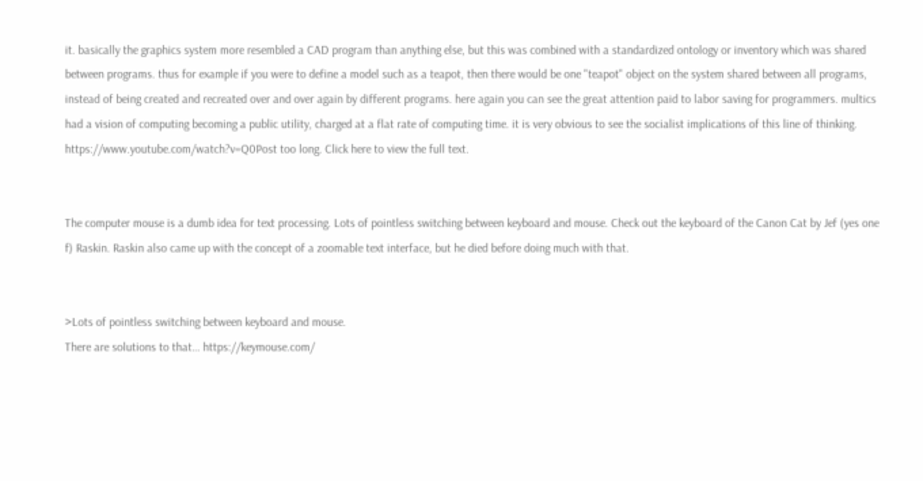it. basically the graphics system more resembled a CAD program than anything else, but this was combined with a standardized ontology or inventory which was shared between programs. thus for example if you were to define a model such as a teapot, then there would be one "teapot" object on the system shared between all programs, instead of being created and recreated over and over again by different programs. here again you can see the great attention paid to labor saving for programmers. multics had a vision of computing becoming a public utility, charged at a flat rate of computing time. it is very obvious to see the socialist implications of this line of thinking.
https://www.youtube.com/watch?v=Q0Post too long. Click here to view the full text.


The computer mouse is a dumb idea for text processing. Lots of pointless switching between keyboard and mouse. Check out the keyboard of the Canon Cat by Jef (yes one f) Raskin. Raskin also came up with the concept of a zoomable text interface, but he died before doing much with that.


>Lots of pointless switching between keyboard and mouse.
There are solutions to that… https://keymouse.com/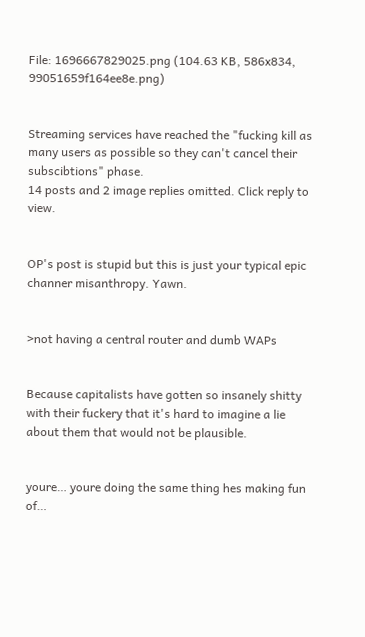File: 1696667829025.png (104.63 KB, 586x834, 99051659f164ee8e.png)


Streaming services have reached the "fucking kill as many users as possible so they can't cancel their subscibtions" phase.
14 posts and 2 image replies omitted. Click reply to view.


OP's post is stupid but this is just your typical epic channer misanthropy. Yawn.


>not having a central router and dumb WAPs


Because capitalists have gotten so insanely shitty with their fuckery that it's hard to imagine a lie about them that would not be plausible.


youre… youre doing the same thing hes making fun of…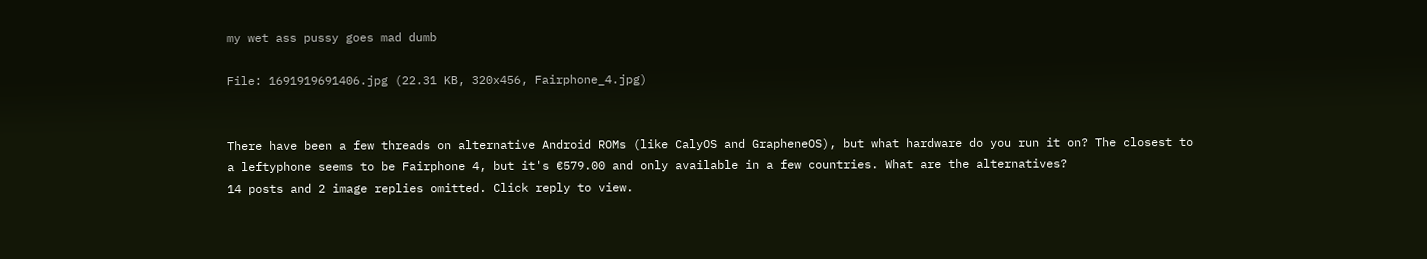my wet ass pussy goes mad dumb

File: 1691919691406.jpg (22.31 KB, 320x456, Fairphone_4.jpg)


There have been a few threads on alternative Android ROMs (like CalyOS and GrapheneOS), but what hardware do you run it on? The closest to a leftyphone seems to be Fairphone 4, but it's €579.00 and only available in a few countries. What are the alternatives?
14 posts and 2 image replies omitted. Click reply to view.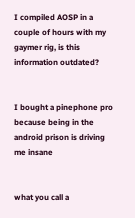I compiled AOSP in a couple of hours with my gaymer rig, is this information outdated?


I bought a pinephone pro because being in the android prison is driving me insane


what you call a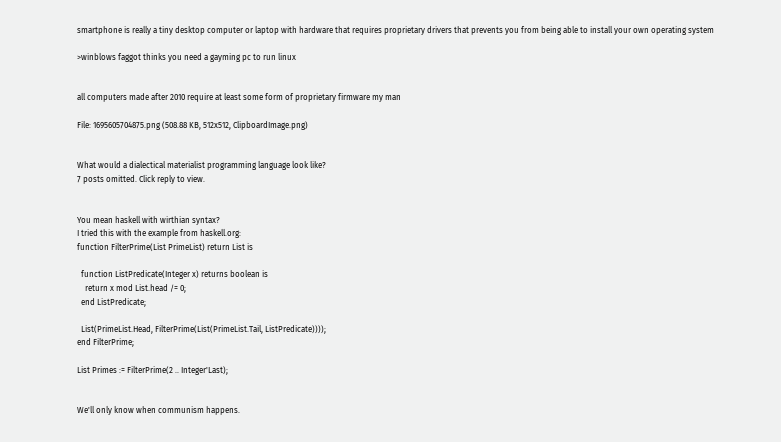smartphone is really a tiny desktop computer or laptop with hardware that requires proprietary drivers that prevents you from being able to install your own operating system

>winblows faggot thinks you need a gayming pc to run linux


all computers made after 2010 require at least some form of proprietary firmware my man

File: 1695605704875.png (508.88 KB, 512x512, ClipboardImage.png)


What would a dialectical materialist programming language look like?
7 posts omitted. Click reply to view.


You mean haskell with wirthian syntax?
I tried this with the example from haskell.org:
function FilterPrime(List PrimeList) return List is

  function ListPredicate(Integer x) returns boolean is
    return x mod List.head /= 0;
  end ListPredicate;

  List(PrimeList.Head, FilterPrime(List(PrimeList.Tail, ListPredicate))));
end FilterPrime;

List Primes := FilterPrime(2 .. Integer'Last);


We'll only know when communism happens.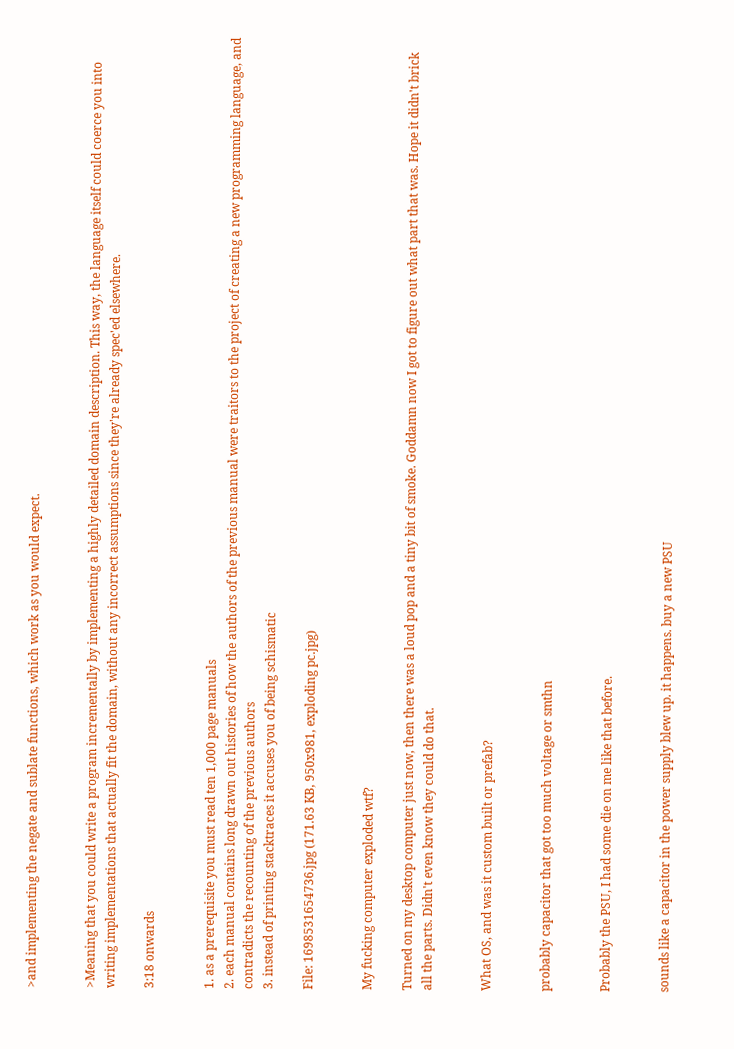>and implementing the negate and sublate functions, which work as you would expect.


>Meaning that you could write a program incrementally by implementing a highly detailed domain description. This way, the language itself could coerce you into writing implementations that actually fit the domain, without any incorrect assumptions since they're already spec'ed elsewhere.

3:18 onwards


1. as a prerequisite you must read ten 1,000 page manuals
2. each manual contains long drawn out histories of how the authors of the previous manual were traitors to the project of creating a new programming language, and contradicts the recounting of the previous authors
3. instead of printing stacktraces it accuses you of being schismatic

File: 1698531654736.jpg (171.63 KB, 950x981, exploding pc.jpg)


My fucking computer exploded wtf?

Turned on my desktop computer just now, then there was a loud pop and a tiny bit of smoke. Goddamn now I got to figure out what part that was. Hope it didn't brick all the parts. Didn't even know they could do that.


What OS, and was it custom built or prefab?


probably capacitor that got too much voltage or smthn


Probably the PSU, I had some die on me like that before.


sounds like a capacitor in the power supply blew up. it happens. buy a new PSU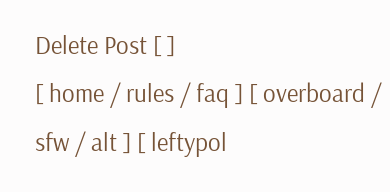Delete Post [ ]
[ home / rules / faq ] [ overboard / sfw / alt ] [ leftypol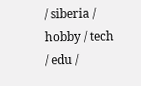/ siberia / hobby / tech / edu /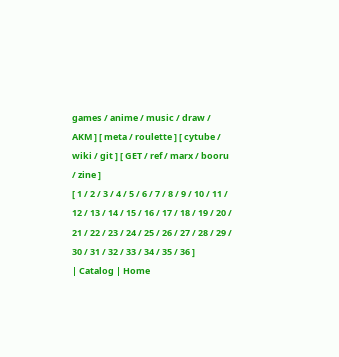games / anime / music / draw / AKM ] [ meta / roulette ] [ cytube / wiki / git ] [ GET / ref / marx / booru / zine ]
[ 1 / 2 / 3 / 4 / 5 / 6 / 7 / 8 / 9 / 10 / 11 / 12 / 13 / 14 / 15 / 16 / 17 / 18 / 19 / 20 / 21 / 22 / 23 / 24 / 25 / 26 / 27 / 28 / 29 / 30 / 31 / 32 / 33 / 34 / 35 / 36 ]
| Catalog | Home